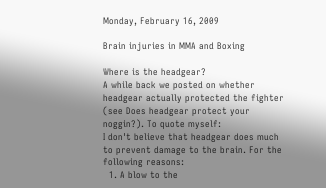Monday, February 16, 2009

Brain injuries in MMA and Boxing

Where is the headgear?
A while back we posted on whether headgear actually protected the fighter (see Does headgear protect your noggin?). To quote myself:
I don't believe that headgear does much to prevent damage to the brain. For the following reasons:
  1. A blow to the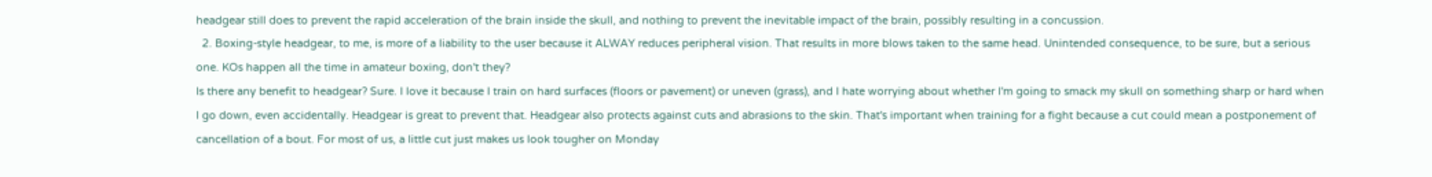headgear still does to prevent the rapid acceleration of the brain inside the skull, and nothing to prevent the inevitable impact of the brain, possibly resulting in a concussion.
  2. Boxing-style headgear, to me, is more of a liability to the user because it ALWAY reduces peripheral vision. That results in more blows taken to the same head. Unintended consequence, to be sure, but a serious one. KOs happen all the time in amateur boxing, don't they?
Is there any benefit to headgear? Sure. I love it because I train on hard surfaces (floors or pavement) or uneven (grass), and I hate worrying about whether I'm going to smack my skull on something sharp or hard when I go down, even accidentally. Headgear is great to prevent that. Headgear also protects against cuts and abrasions to the skin. That's important when training for a fight because a cut could mean a postponement of cancellation of a bout. For most of us, a little cut just makes us look tougher on Monday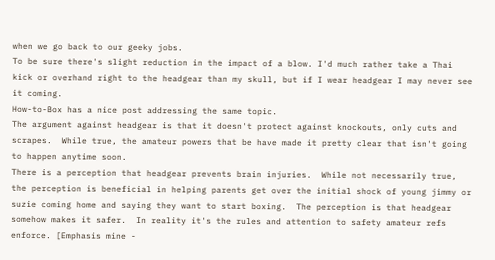when we go back to our geeky jobs.
To be sure there's slight reduction in the impact of a blow. I'd much rather take a Thai kick or overhand right to the headgear than my skull, but if I wear headgear I may never see it coming.
How-to-Box has a nice post addressing the same topic.
The argument against headgear is that it doesn't protect against knockouts, only cuts and scrapes.  While true, the amateur powers that be have made it pretty clear that isn't going to happen anytime soon.
There is a perception that headgear prevents brain injuries.  While not necessarily true, the perception is beneficial in helping parents get over the initial shock of young jimmy or suzie coming home and saying they want to start boxing.  The perception is that headgear somehow makes it safer.  In reality it's the rules and attention to safety amateur refs enforce. [Emphasis mine -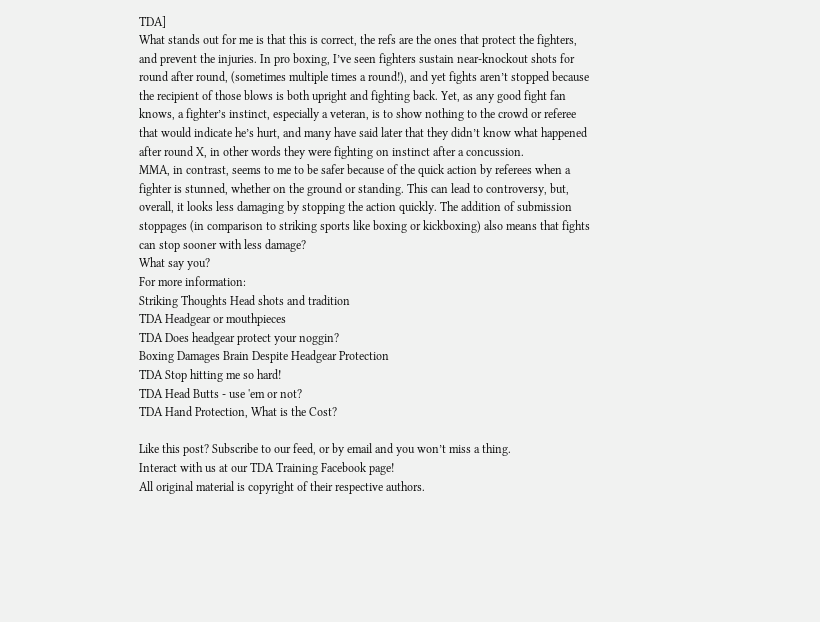TDA]
What stands out for me is that this is correct, the refs are the ones that protect the fighters, and prevent the injuries. In pro boxing, I’ve seen fighters sustain near-knockout shots for round after round, (sometimes multiple times a round!), and yet fights aren’t stopped because the recipient of those blows is both upright and fighting back. Yet, as any good fight fan knows, a fighter’s instinct, especially a veteran, is to show nothing to the crowd or referee that would indicate he’s hurt, and many have said later that they didn’t know what happened after round X, in other words they were fighting on instinct after a concussion.
MMA, in contrast, seems to me to be safer because of the quick action by referees when a fighter is stunned, whether on the ground or standing. This can lead to controversy, but, overall, it looks less damaging by stopping the action quickly. The addition of submission stoppages (in comparison to striking sports like boxing or kickboxing) also means that fights can stop sooner with less damage?
What say you?
For more information:
Striking Thoughts Head shots and tradition
TDA Headgear or mouthpieces
TDA Does headgear protect your noggin?
Boxing Damages Brain Despite Headgear Protection
TDA Stop hitting me so hard!
TDA Head Butts - use 'em or not?
TDA Hand Protection, What is the Cost?

Like this post? Subscribe to our feed, or by email and you won’t miss a thing.
Interact with us at our TDA Training Facebook page!
All original material is copyright of their respective authors.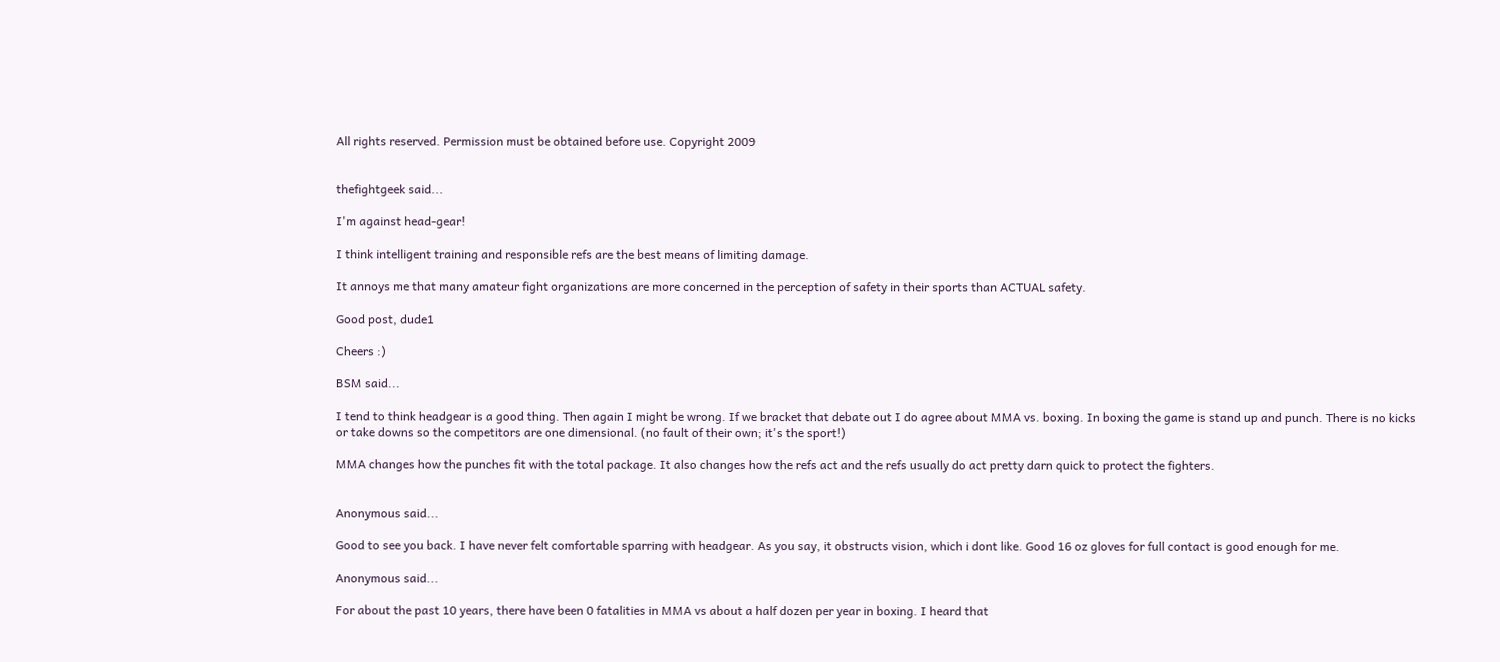All rights reserved. Permission must be obtained before use. Copyright 2009


thefightgeek said...

I'm against head-gear!

I think intelligent training and responsible refs are the best means of limiting damage.

It annoys me that many amateur fight organizations are more concerned in the perception of safety in their sports than ACTUAL safety.

Good post, dude1

Cheers :)

BSM said...

I tend to think headgear is a good thing. Then again I might be wrong. If we bracket that debate out I do agree about MMA vs. boxing. In boxing the game is stand up and punch. There is no kicks or take downs so the competitors are one dimensional. (no fault of their own; it's the sport!)

MMA changes how the punches fit with the total package. It also changes how the refs act and the refs usually do act pretty darn quick to protect the fighters.


Anonymous said...

Good to see you back. I have never felt comfortable sparring with headgear. As you say, it obstructs vision, which i dont like. Good 16 oz gloves for full contact is good enough for me.

Anonymous said...

For about the past 10 years, there have been 0 fatalities in MMA vs about a half dozen per year in boxing. I heard that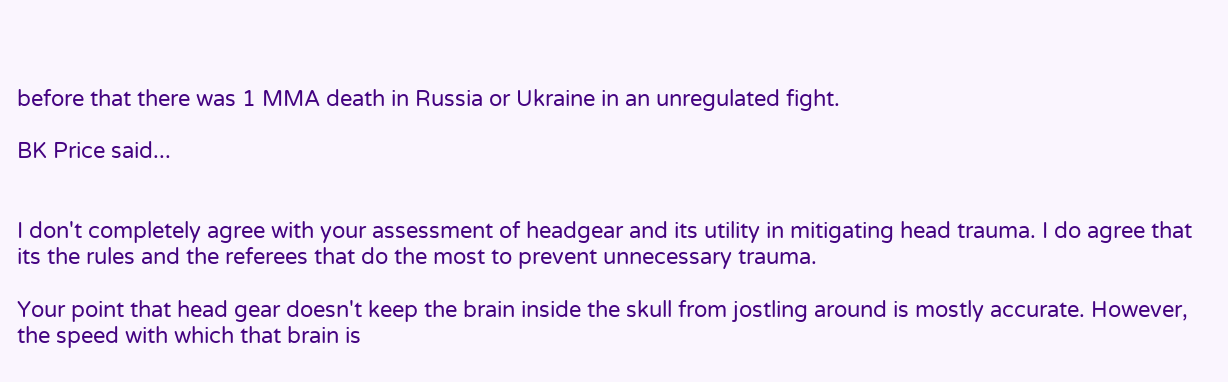before that there was 1 MMA death in Russia or Ukraine in an unregulated fight.

BK Price said...


I don't completely agree with your assessment of headgear and its utility in mitigating head trauma. I do agree that its the rules and the referees that do the most to prevent unnecessary trauma.

Your point that head gear doesn't keep the brain inside the skull from jostling around is mostly accurate. However, the speed with which that brain is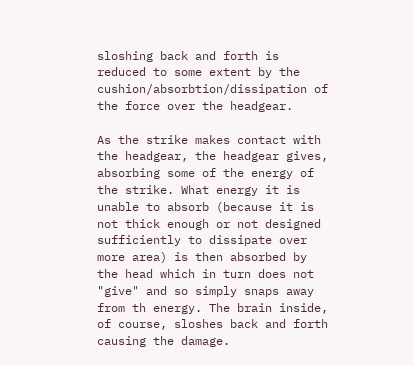sloshing back and forth is reduced to some extent by the cushion/absorbtion/dissipation of the force over the headgear.

As the strike makes contact with the headgear, the headgear gives, absorbing some of the energy of the strike. What energy it is unable to absorb (because it is not thick enough or not designed sufficiently to dissipate over more area) is then absorbed by the head which in turn does not "give" and so simply snaps away from th energy. The brain inside, of course, sloshes back and forth causing the damage.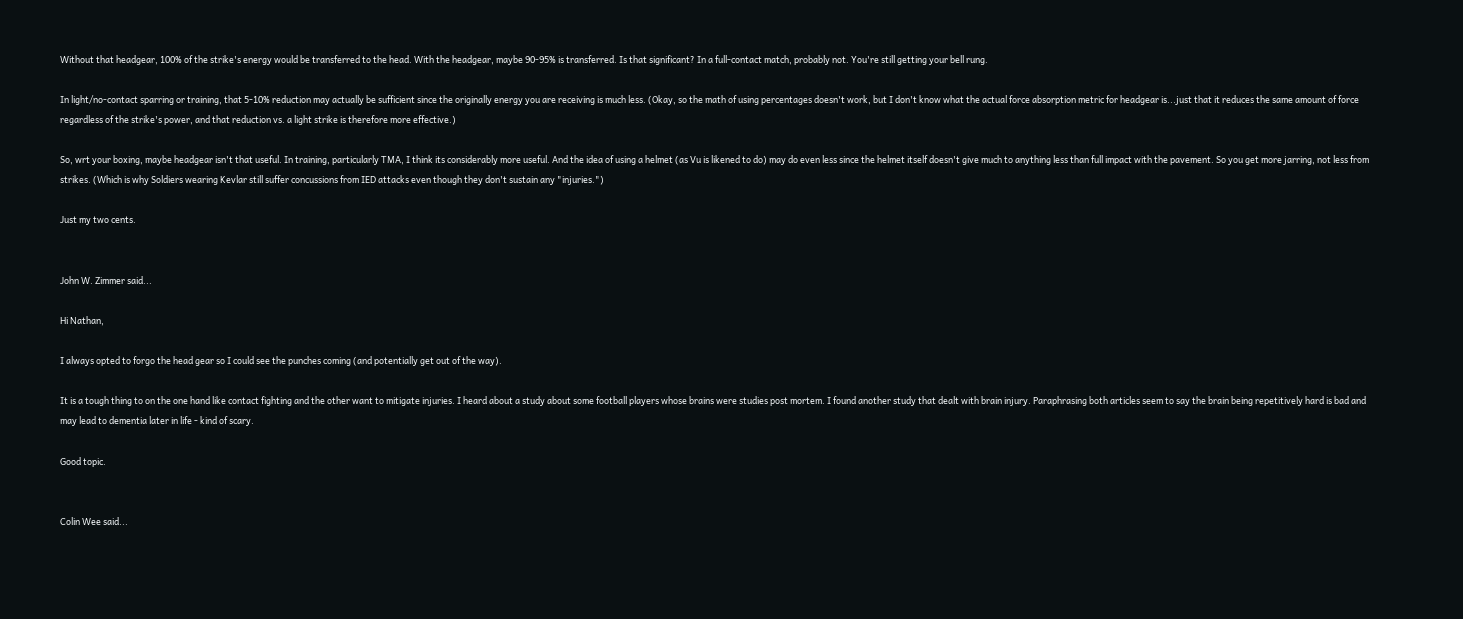Without that headgear, 100% of the strike's energy would be transferred to the head. With the headgear, maybe 90-95% is transferred. Is that significant? In a full-contact match, probably not. You're still getting your bell rung.

In light/no-contact sparring or training, that 5-10% reduction may actually be sufficient since the originally energy you are receiving is much less. (Okay, so the math of using percentages doesn't work, but I don't know what the actual force absorption metric for headgear is...just that it reduces the same amount of force regardless of the strike's power, and that reduction vs. a light strike is therefore more effective.)

So, wrt your boxing, maybe headgear isn't that useful. In training, particularly TMA, I think its considerably more useful. And the idea of using a helmet (as Vu is likened to do) may do even less since the helmet itself doesn't give much to anything less than full impact with the pavement. So you get more jarring, not less from strikes. (Which is why Soldiers wearing Kevlar still suffer concussions from IED attacks even though they don't sustain any "injuries.")

Just my two cents.


John W. Zimmer said...

Hi Nathan,

I always opted to forgo the head gear so I could see the punches coming (and potentially get out of the way).

It is a tough thing to on the one hand like contact fighting and the other want to mitigate injuries. I heard about a study about some football players whose brains were studies post mortem. I found another study that dealt with brain injury. Paraphrasing both articles seem to say the brain being repetitively hard is bad and may lead to dementia later in life - kind of scary.

Good topic.


Colin Wee said...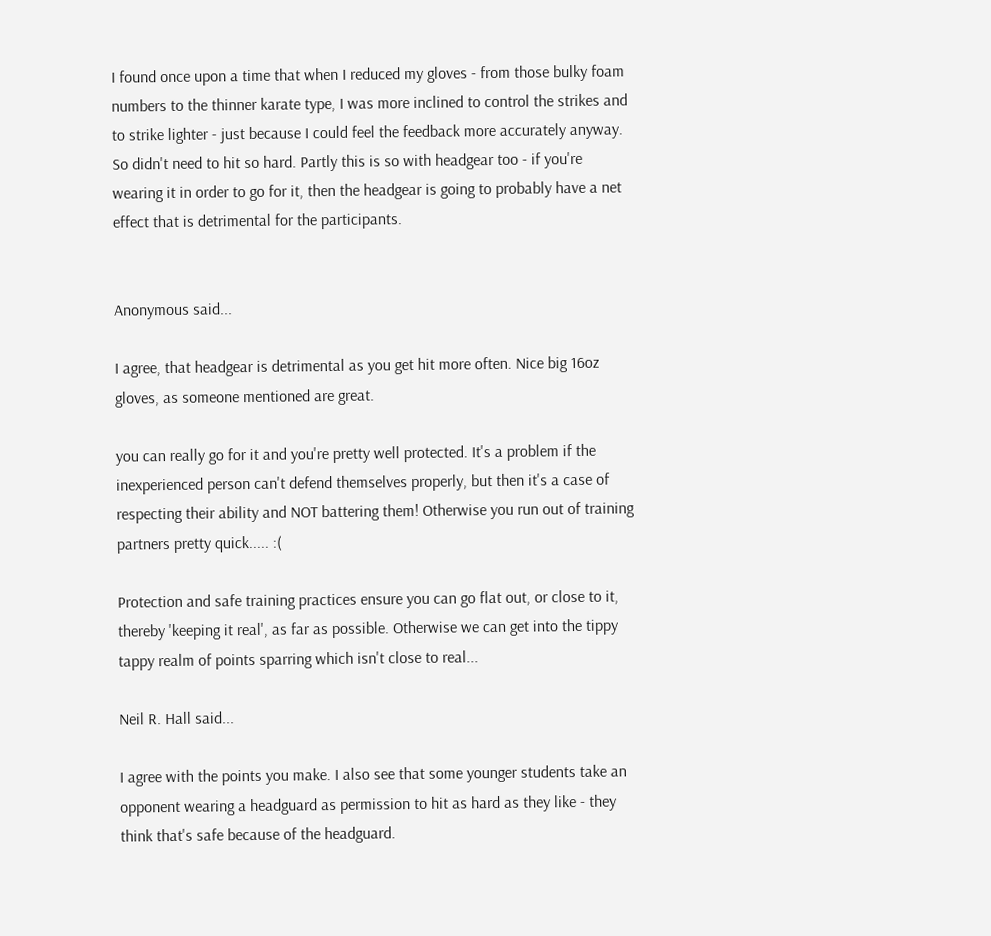I found once upon a time that when I reduced my gloves - from those bulky foam numbers to the thinner karate type, I was more inclined to control the strikes and to strike lighter - just because I could feel the feedback more accurately anyway. So didn't need to hit so hard. Partly this is so with headgear too - if you're wearing it in order to go for it, then the headgear is going to probably have a net effect that is detrimental for the participants.


Anonymous said...

I agree, that headgear is detrimental as you get hit more often. Nice big 16oz gloves, as someone mentioned are great.

you can really go for it and you're pretty well protected. It's a problem if the inexperienced person can't defend themselves properly, but then it's a case of respecting their ability and NOT battering them! Otherwise you run out of training partners pretty quick..... :(

Protection and safe training practices ensure you can go flat out, or close to it, thereby 'keeping it real', as far as possible. Otherwise we can get into the tippy tappy realm of points sparring which isn't close to real...

Neil R. Hall said...

I agree with the points you make. I also see that some younger students take an opponent wearing a headguard as permission to hit as hard as they like - they think that's safe because of the headguard.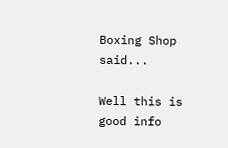Boxing Shop said...

Well this is good info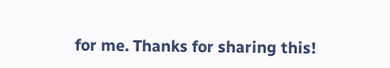for me. Thanks for sharing this!